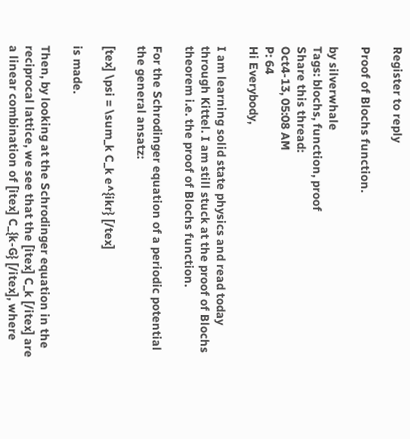Register to reply

Proof of Blochs function.

by silverwhale
Tags: blochs, function, proof
Share this thread:
Oct4-13, 05:08 AM
P: 64
Hi Everybody,

I am learning solid state physics and read today through Kittel. I am still stuck at the proof of Blochs theorem i.e. the proof of Blochs function.

For the Schrodinger equation of a periodic potential the general ansatz:

[tex] \psi = \sum_k C_k e^{ikr} [/tex]

is made.

Then, by looking at the Schrodinger equation in the reciprocal lattice, we see that the [itex] C_k [/itex] are a linear combination of [itex] C_{k-G} [/itex], where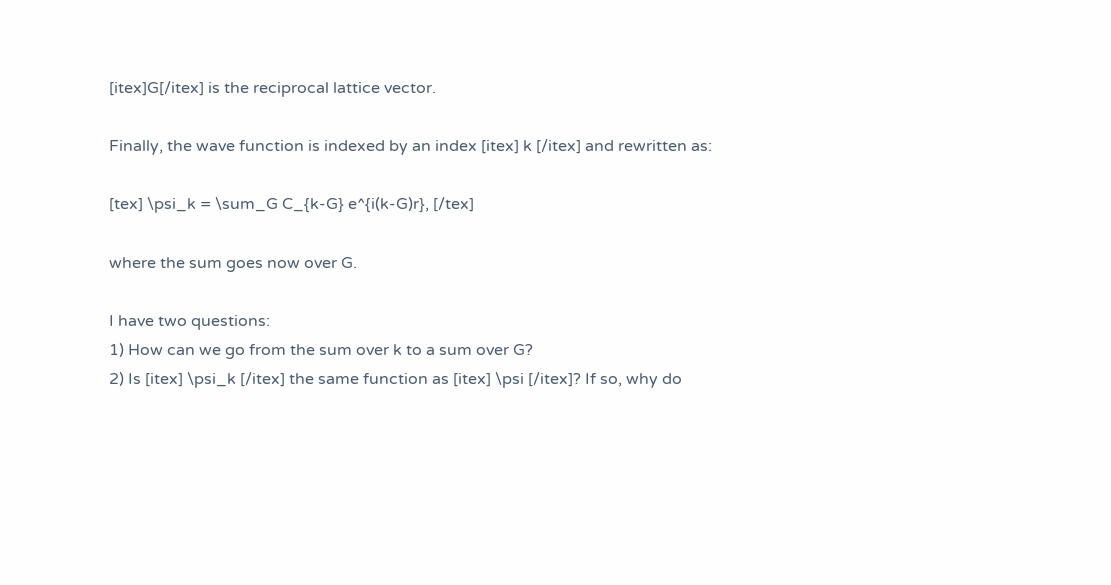[itex]G[/itex] is the reciprocal lattice vector.

Finally, the wave function is indexed by an index [itex] k [/itex] and rewritten as:

[tex] \psi_k = \sum_G C_{k-G} e^{i(k-G)r}, [/tex]

where the sum goes now over G.

I have two questions:
1) How can we go from the sum over k to a sum over G?
2) Is [itex] \psi_k [/itex] the same function as [itex] \psi [/itex]? If so, why do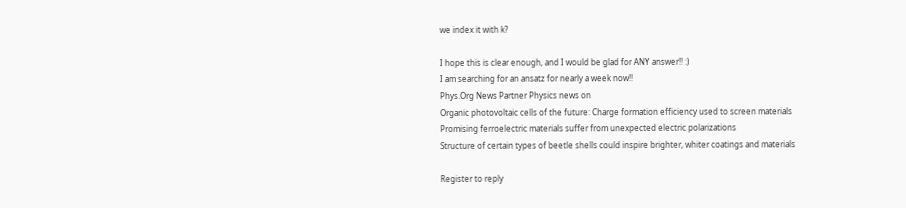we index it with k?

I hope this is clear enough, and I would be glad for ANY answer!! :)
I am searching for an ansatz for nearly a week now!!
Phys.Org News Partner Physics news on
Organic photovoltaic cells of the future: Charge formation efficiency used to screen materials
Promising ferroelectric materials suffer from unexpected electric polarizations
Structure of certain types of beetle shells could inspire brighter, whiter coatings and materials

Register to reply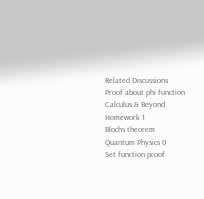Related Discussions
Proof about phi function Calculus & Beyond Homework 1
Blochs theorem Quantum Physics 0
Set function proof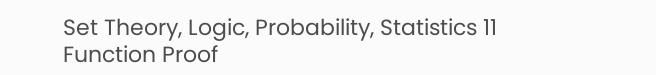Set Theory, Logic, Probability, Statistics 11
Function Proof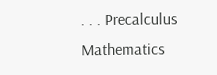. . . Precalculus Mathematics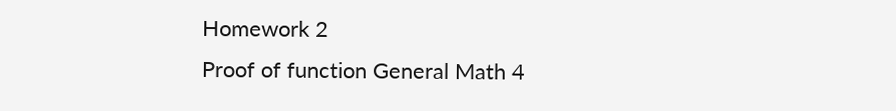Homework 2
Proof of function General Math 4